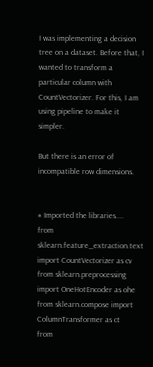I was implementing a decision tree on a dataset. Before that, I wanted to transform a particular column with CountVectorizer. For this, I am using pipeline to make it simpler.

But there is an error of incompatible row dimensions.


# Imported the libraries....
from sklearn.feature_extraction.text import CountVectorizer as cv
from sklearn.preprocessing import OneHotEncoder as ohe
from sklearn.compose import ColumnTransformer as ct
from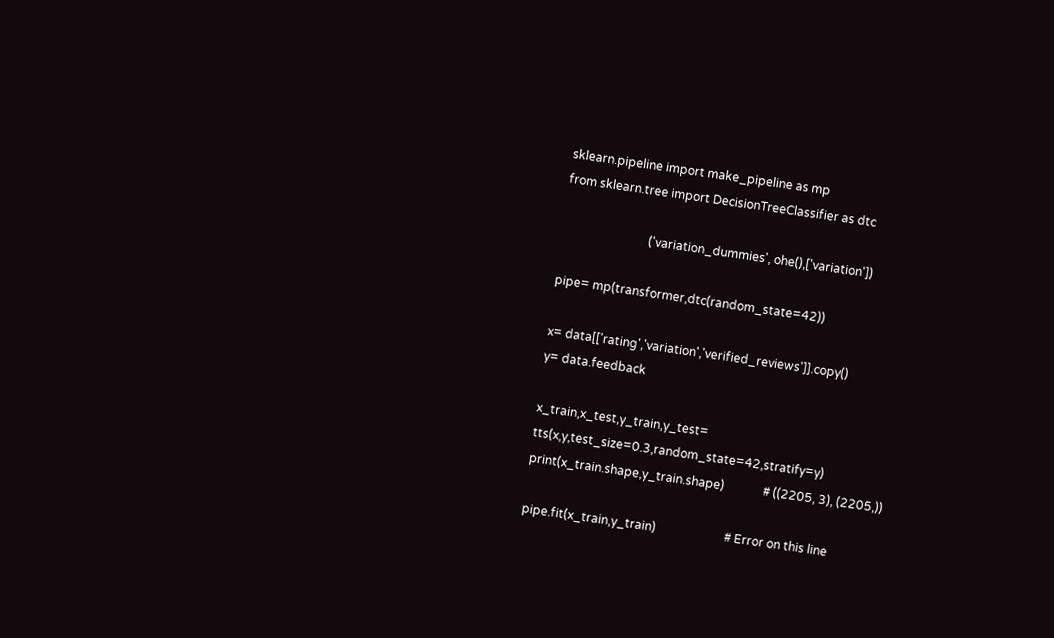sklearn.pipeline import make_pipeline as mp
from sklearn.tree import DecisionTreeClassifier as dtc

                             ('variation_dummies', ohe(),['variation'])

pipe= mp(transformer,dtc(random_state=42))

x= data[['rating','variation','verified_reviews']].copy()
y= data.feedback

x_train,x_test,y_train,y_test= tts(x,y,test_size=0.3,random_state=42,stratify=y)
print(x_train.shape,y_train.shape)             # ((2205, 3), (2205,))

pipe.fit(x_train,y_train)                       # Error on this line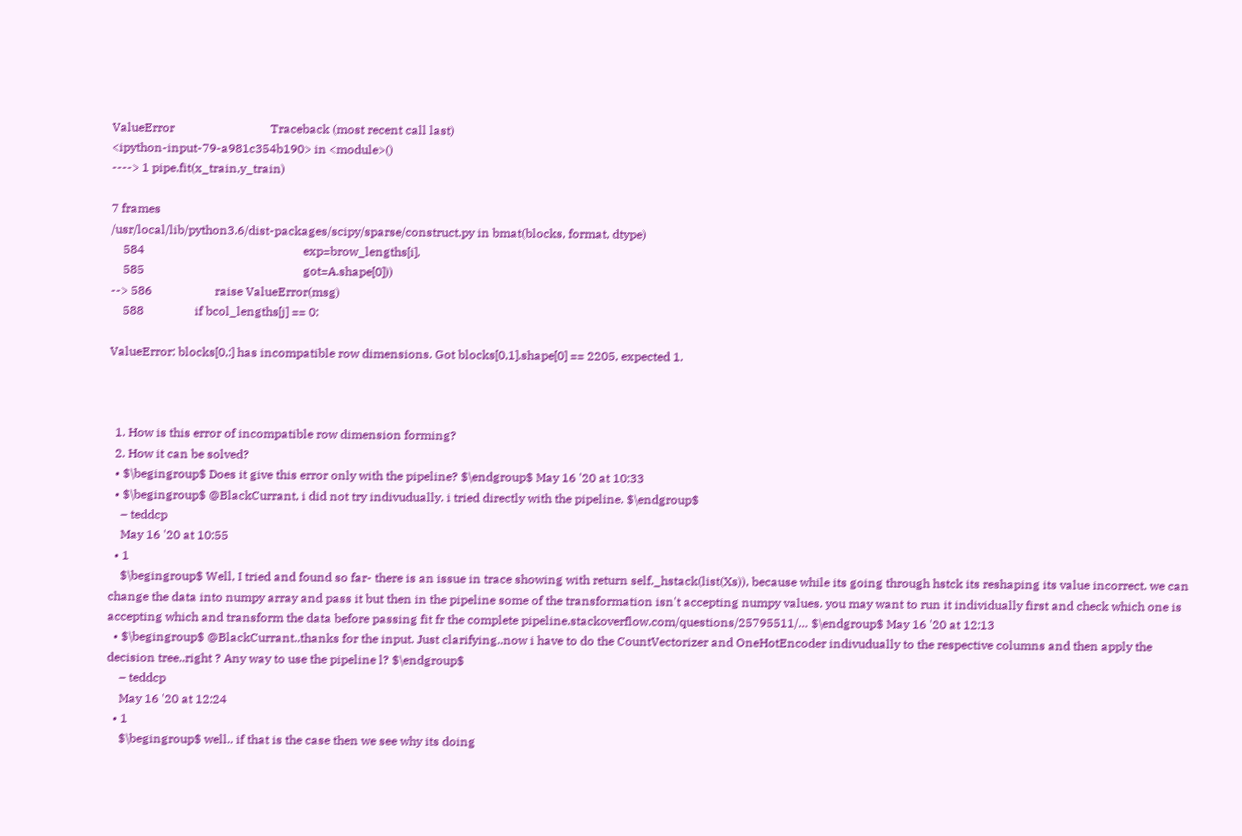ValueError                                Traceback (most recent call last)
<ipython-input-79-a981c354b190> in <module>()
----> 1 pipe.fit(x_train,y_train)

7 frames
/usr/local/lib/python3.6/dist-packages/scipy/sparse/construct.py in bmat(blocks, format, dtype)
    584                                                     exp=brow_lengths[i],
    585                                                     got=A.shape[0]))
--> 586                     raise ValueError(msg)
    588                 if bcol_lengths[j] == 0:

ValueError: blocks[0,:] has incompatible row dimensions. Got blocks[0,1].shape[0] == 2205, expected 1.



  1. How is this error of incompatible row dimension forming?
  2. How it can be solved?
  • $\begingroup$ Does it give this error only with the pipeline? $\endgroup$ May 16 '20 at 10:33
  • $\begingroup$ @BlackCurrant, i did not try indivudually. i tried directly with the pipeline. $\endgroup$
    – teddcp
    May 16 '20 at 10:55
  • 1
    $\begingroup$ Well, I tried and found so far- there is an issue in trace showing with return self._hstack(list(Xs)), because while its going through hstck its reshaping its value incorrect. we can change the data into numpy array and pass it but then in the pipeline some of the transformation isn't accepting numpy values. you may want to run it individually first and check which one is accepting which and transform the data before passing fit fr the complete pipeline.stackoverflow.com/questions/25795511/… $\endgroup$ May 16 '20 at 12:13
  • $\begingroup$ @BlackCurrant..thanks for the input. Just clarifying..now i have to do the CountVectorizer and OneHotEncoder indivudually to the respective columns and then apply the decision tree..right ? Any way to use the pipeline l? $\endgroup$
    – teddcp
    May 16 '20 at 12:24
  • 1
    $\begingroup$ well.. if that is the case then we see why its doing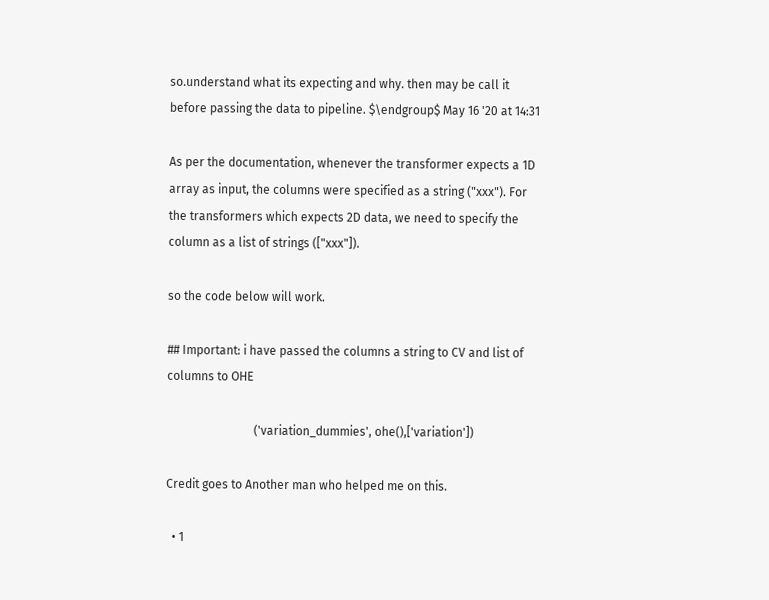so.understand what its expecting and why. then may be call it before passing the data to pipeline. $\endgroup$ May 16 '20 at 14:31

As per the documentation, whenever the transformer expects a 1D array as input, the columns were specified as a string ("xxx"). For the transformers which expects 2D data, we need to specify the column as a list of strings (["xxx"]).

so the code below will work.

## Important: i have passed the columns a string to CV and list of columns to OHE

                             ('variation_dummies', ohe(),['variation'])

Credit goes to Another man who helped me on this.

  • 1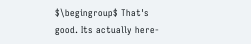$\begingroup$ That's good. Its actually here-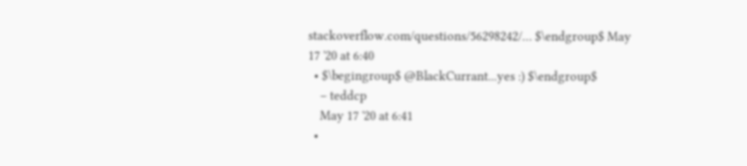stackoverflow.com/questions/56298242/… $\endgroup$ May 17 '20 at 6:40
  • $\begingroup$ @BlackCurrant...yes :) $\endgroup$
    – teddcp
    May 17 '20 at 6:41
  •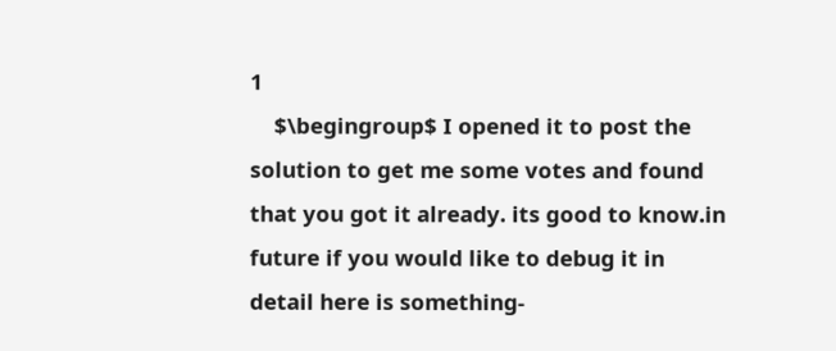1
    $\begingroup$ I opened it to post the solution to get me some votes and found that you got it already. its good to know.in future if you would like to debug it in detail here is something-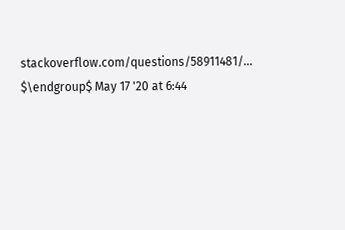stackoverflow.com/questions/58911481/… $\endgroup$ May 17 '20 at 6:44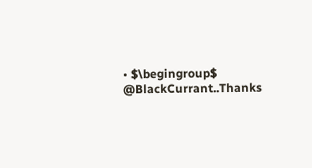• $\begingroup$ @BlackCurrant..Thanks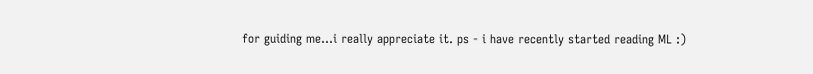for guiding me...i really appreciate it. ps - i have recently started reading ML :)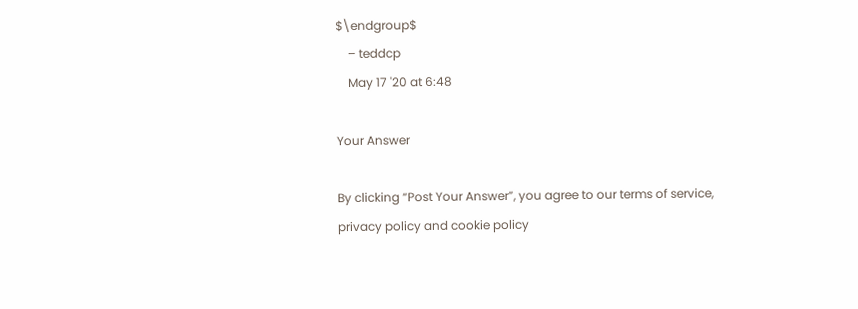$\endgroup$
    – teddcp
    May 17 '20 at 6:48

Your Answer

By clicking “Post Your Answer”, you agree to our terms of service, privacy policy and cookie policy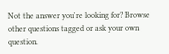Not the answer you're looking for? Browse other questions tagged or ask your own question.